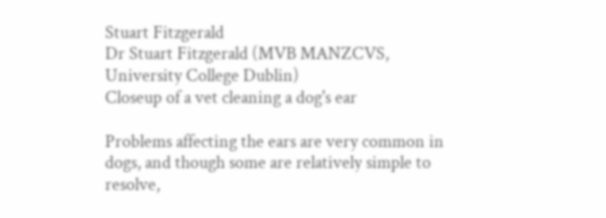Stuart Fitzgerald
Dr Stuart Fitzgerald (MVB MANZCVS, University College Dublin)
Closeup of a vet cleaning a dog's ear

Problems affecting the ears are very common in dogs, and though some are relatively simple to resolve,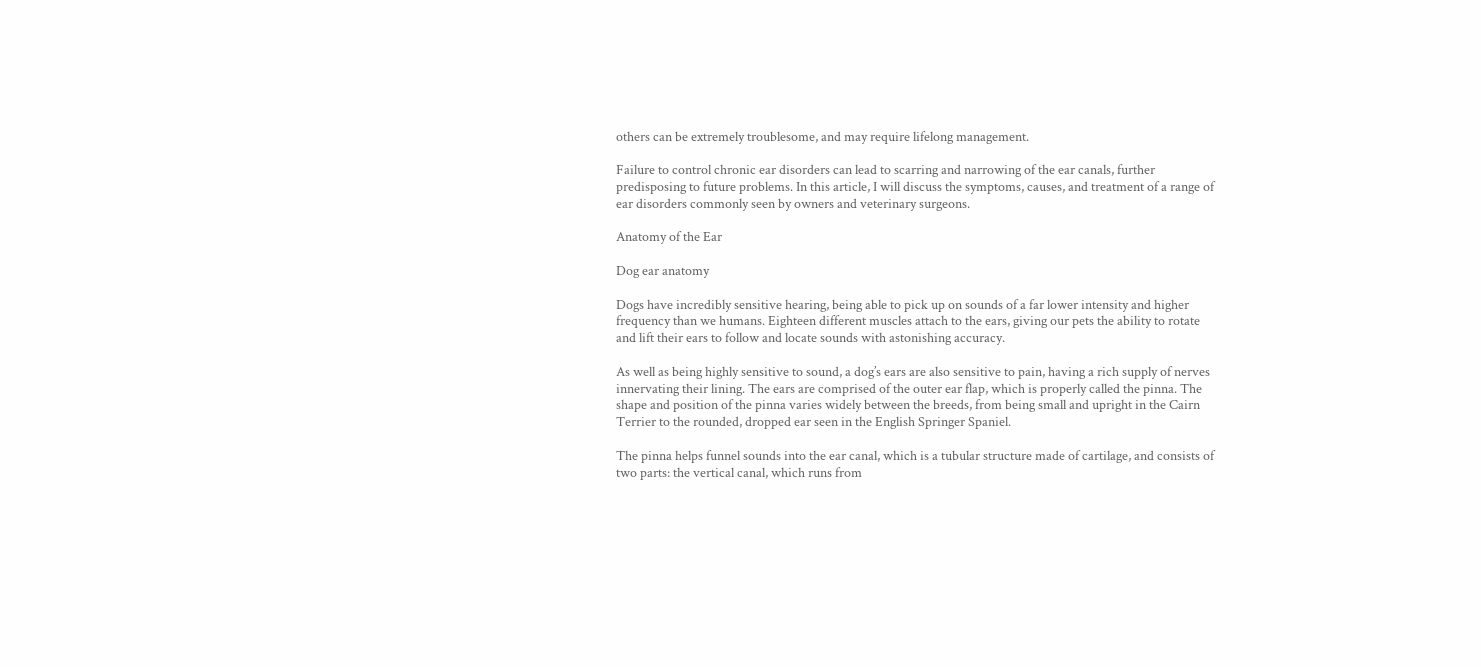others can be extremely troublesome, and may require lifelong management.

Failure to control chronic ear disorders can lead to scarring and narrowing of the ear canals, further predisposing to future problems. In this article, I will discuss the symptoms, causes, and treatment of a range of ear disorders commonly seen by owners and veterinary surgeons.

Anatomy of the Ear

Dog ear anatomy

Dogs have incredibly sensitive hearing, being able to pick up on sounds of a far lower intensity and higher frequency than we humans. Eighteen different muscles attach to the ears, giving our pets the ability to rotate and lift their ears to follow and locate sounds with astonishing accuracy.

As well as being highly sensitive to sound, a dog’s ears are also sensitive to pain, having a rich supply of nerves innervating their lining. The ears are comprised of the outer ear flap, which is properly called the pinna. The shape and position of the pinna varies widely between the breeds, from being small and upright in the Cairn Terrier to the rounded, dropped ear seen in the English Springer Spaniel.

The pinna helps funnel sounds into the ear canal, which is a tubular structure made of cartilage, and consists of two parts: the vertical canal, which runs from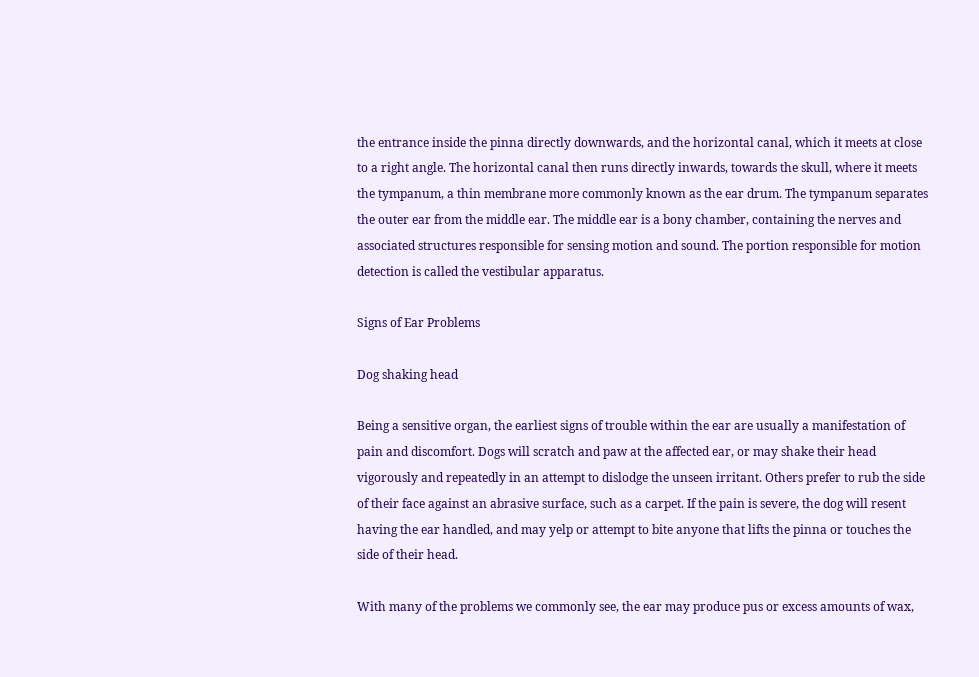the entrance inside the pinna directly downwards, and the horizontal canal, which it meets at close to a right angle. The horizontal canal then runs directly inwards, towards the skull, where it meets the tympanum, a thin membrane more commonly known as the ear drum. The tympanum separates the outer ear from the middle ear. The middle ear is a bony chamber, containing the nerves and associated structures responsible for sensing motion and sound. The portion responsible for motion detection is called the vestibular apparatus.

Signs of Ear Problems

Dog shaking head

Being a sensitive organ, the earliest signs of trouble within the ear are usually a manifestation of pain and discomfort. Dogs will scratch and paw at the affected ear, or may shake their head vigorously and repeatedly in an attempt to dislodge the unseen irritant. Others prefer to rub the side of their face against an abrasive surface, such as a carpet. If the pain is severe, the dog will resent having the ear handled, and may yelp or attempt to bite anyone that lifts the pinna or touches the side of their head.

With many of the problems we commonly see, the ear may produce pus or excess amounts of wax,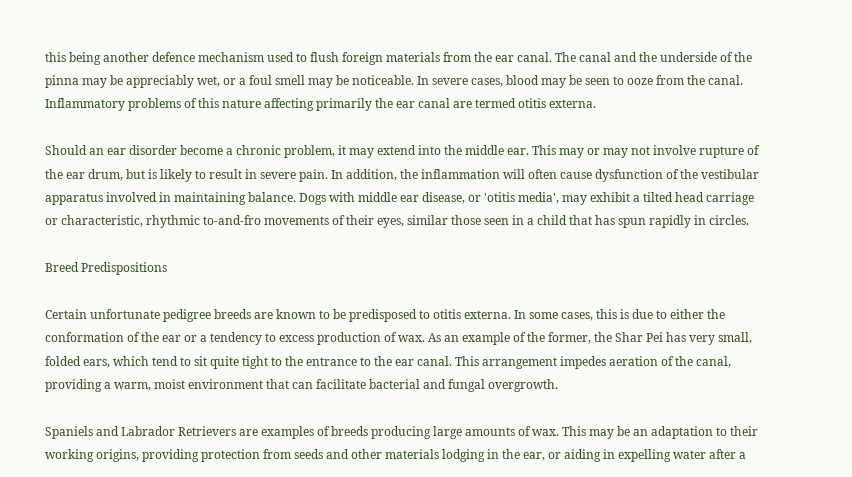this being another defence mechanism used to flush foreign materials from the ear canal. The canal and the underside of the pinna may be appreciably wet, or a foul smell may be noticeable. In severe cases, blood may be seen to ooze from the canal. Inflammatory problems of this nature affecting primarily the ear canal are termed otitis externa.

Should an ear disorder become a chronic problem, it may extend into the middle ear. This may or may not involve rupture of the ear drum, but is likely to result in severe pain. In addition, the inflammation will often cause dysfunction of the vestibular apparatus involved in maintaining balance. Dogs with middle ear disease, or 'otitis media', may exhibit a tilted head carriage or characteristic, rhythmic to-and-fro movements of their eyes, similar those seen in a child that has spun rapidly in circles.

Breed Predispositions

Certain unfortunate pedigree breeds are known to be predisposed to otitis externa. In some cases, this is due to either the conformation of the ear or a tendency to excess production of wax. As an example of the former, the Shar Pei has very small, folded ears, which tend to sit quite tight to the entrance to the ear canal. This arrangement impedes aeration of the canal, providing a warm, moist environment that can facilitate bacterial and fungal overgrowth.

Spaniels and Labrador Retrievers are examples of breeds producing large amounts of wax. This may be an adaptation to their working origins, providing protection from seeds and other materials lodging in the ear, or aiding in expelling water after a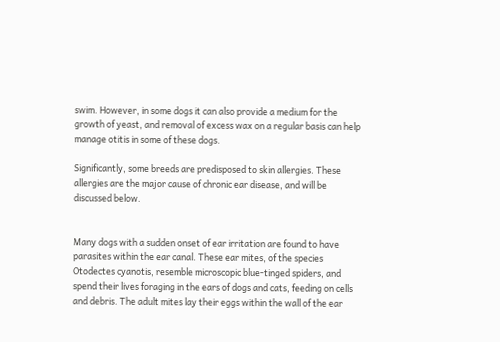swim. However, in some dogs it can also provide a medium for the growth of yeast, and removal of excess wax on a regular basis can help manage otitis in some of these dogs.

Significantly, some breeds are predisposed to skin allergies. These allergies are the major cause of chronic ear disease, and will be discussed below.


Many dogs with a sudden onset of ear irritation are found to have parasites within the ear canal. These ear mites, of the species Otodectes cyanotis, resemble microscopic blue-tinged spiders, and spend their lives foraging in the ears of dogs and cats, feeding on cells and debris. The adult mites lay their eggs within the wall of the ear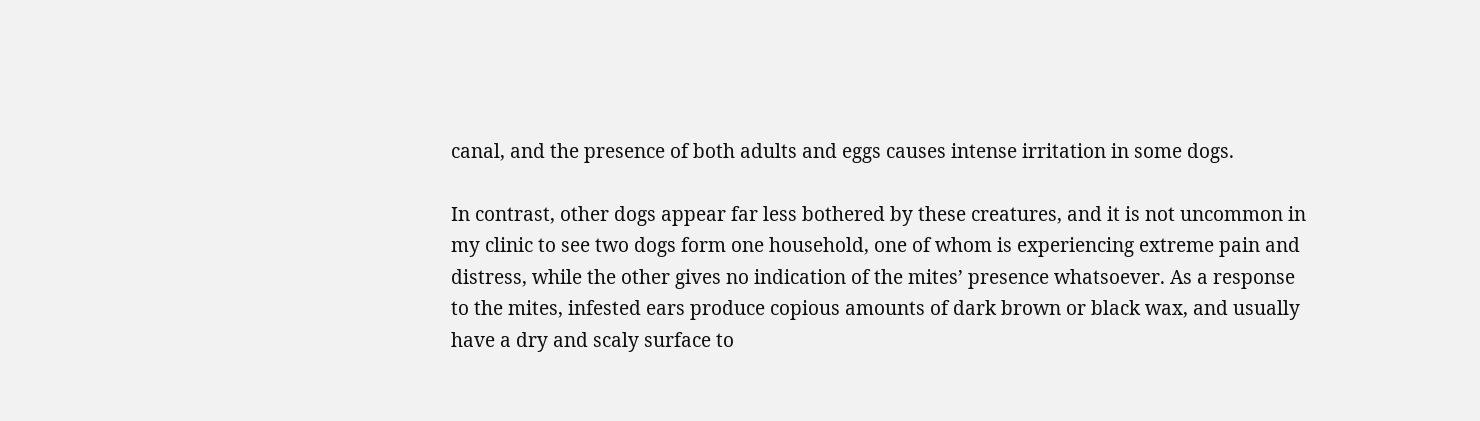canal, and the presence of both adults and eggs causes intense irritation in some dogs.

In contrast, other dogs appear far less bothered by these creatures, and it is not uncommon in my clinic to see two dogs form one household, one of whom is experiencing extreme pain and distress, while the other gives no indication of the mites’ presence whatsoever. As a response to the mites, infested ears produce copious amounts of dark brown or black wax, and usually have a dry and scaly surface to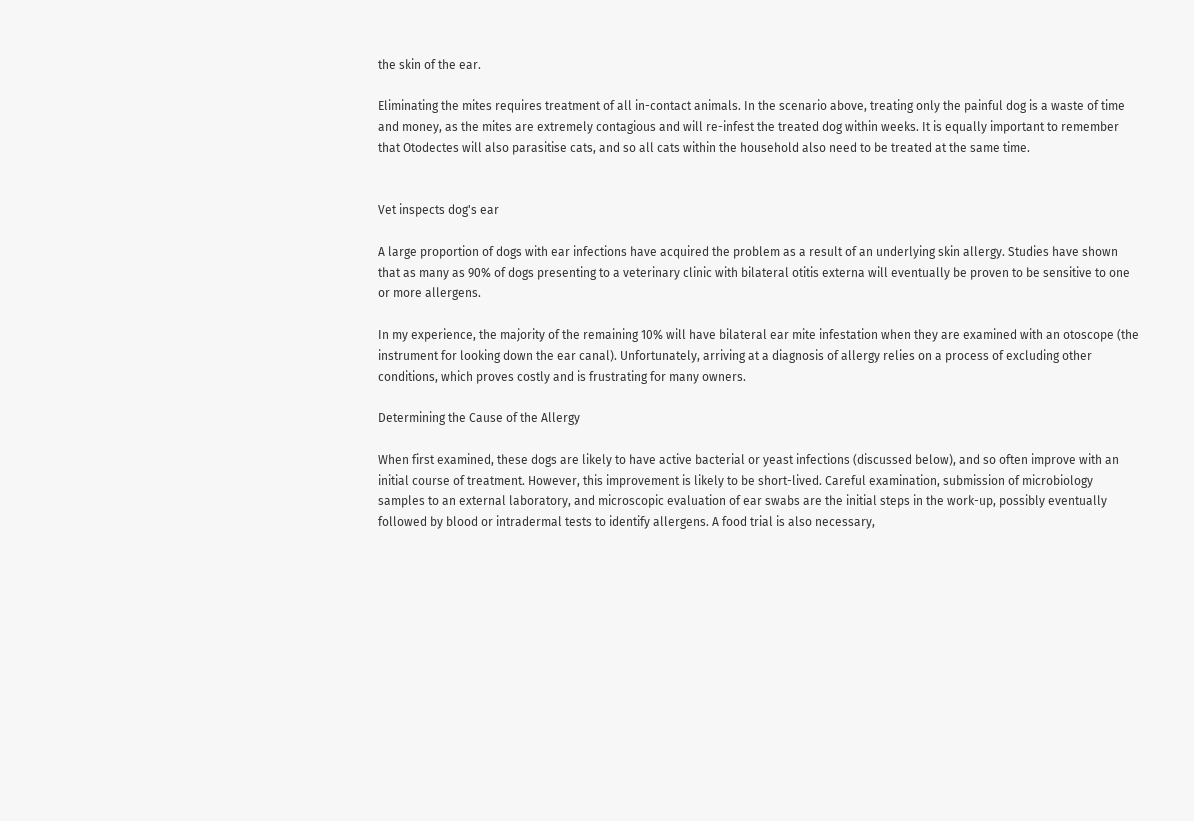the skin of the ear.

Eliminating the mites requires treatment of all in-contact animals. In the scenario above, treating only the painful dog is a waste of time and money, as the mites are extremely contagious and will re-infest the treated dog within weeks. It is equally important to remember that Otodectes will also parasitise cats, and so all cats within the household also need to be treated at the same time.


Vet inspects dog's ear

A large proportion of dogs with ear infections have acquired the problem as a result of an underlying skin allergy. Studies have shown that as many as 90% of dogs presenting to a veterinary clinic with bilateral otitis externa will eventually be proven to be sensitive to one or more allergens.

In my experience, the majority of the remaining 10% will have bilateral ear mite infestation when they are examined with an otoscope (the instrument for looking down the ear canal). Unfortunately, arriving at a diagnosis of allergy relies on a process of excluding other conditions, which proves costly and is frustrating for many owners.

Determining the Cause of the Allergy

When first examined, these dogs are likely to have active bacterial or yeast infections (discussed below), and so often improve with an initial course of treatment. However, this improvement is likely to be short-lived. Careful examination, submission of microbiology samples to an external laboratory, and microscopic evaluation of ear swabs are the initial steps in the work-up, possibly eventually followed by blood or intradermal tests to identify allergens. A food trial is also necessary,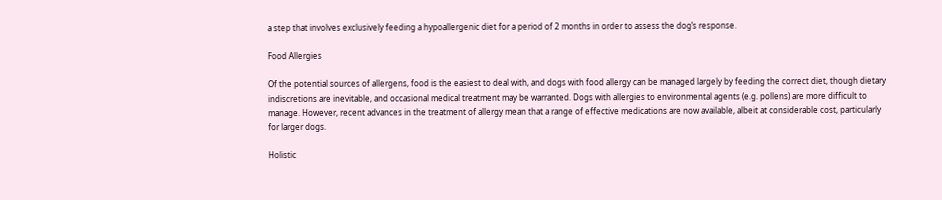a step that involves exclusively feeding a hypoallergenic diet for a period of 2 months in order to assess the dog’s response.

Food Allergies

Of the potential sources of allergens, food is the easiest to deal with, and dogs with food allergy can be managed largely by feeding the correct diet, though dietary indiscretions are inevitable, and occasional medical treatment may be warranted. Dogs with allergies to environmental agents (e.g. pollens) are more difficult to manage. However, recent advances in the treatment of allergy mean that a range of effective medications are now available, albeit at considerable cost, particularly for larger dogs.

Holistic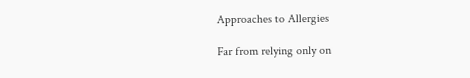Approaches to Allergies

Far from relying only on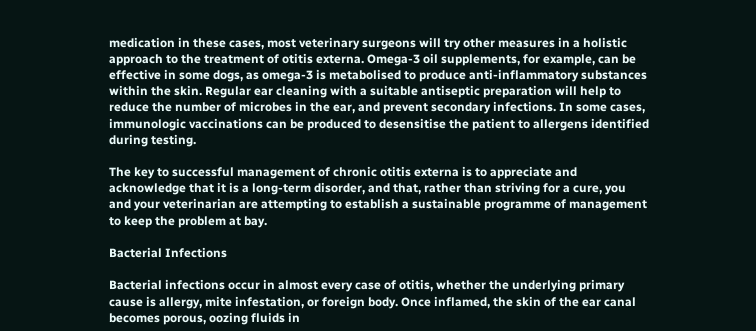medication in these cases, most veterinary surgeons will try other measures in a holistic approach to the treatment of otitis externa. Omega-3 oil supplements, for example, can be effective in some dogs, as omega-3 is metabolised to produce anti-inflammatory substances within the skin. Regular ear cleaning with a suitable antiseptic preparation will help to reduce the number of microbes in the ear, and prevent secondary infections. In some cases, immunologic vaccinations can be produced to desensitise the patient to allergens identified during testing.

The key to successful management of chronic otitis externa is to appreciate and acknowledge that it is a long-term disorder, and that, rather than striving for a cure, you and your veterinarian are attempting to establish a sustainable programme of management to keep the problem at bay.

Bacterial Infections

Bacterial infections occur in almost every case of otitis, whether the underlying primary cause is allergy, mite infestation, or foreign body. Once inflamed, the skin of the ear canal becomes porous, oozing fluids in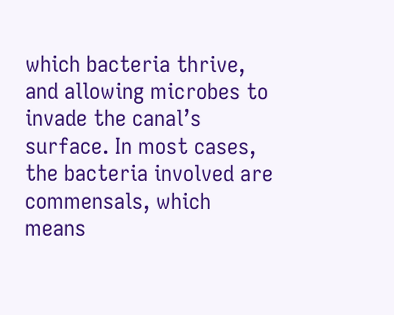which bacteria thrive, and allowing microbes to invade the canal’s surface. In most cases, the bacteria involved are commensals, which means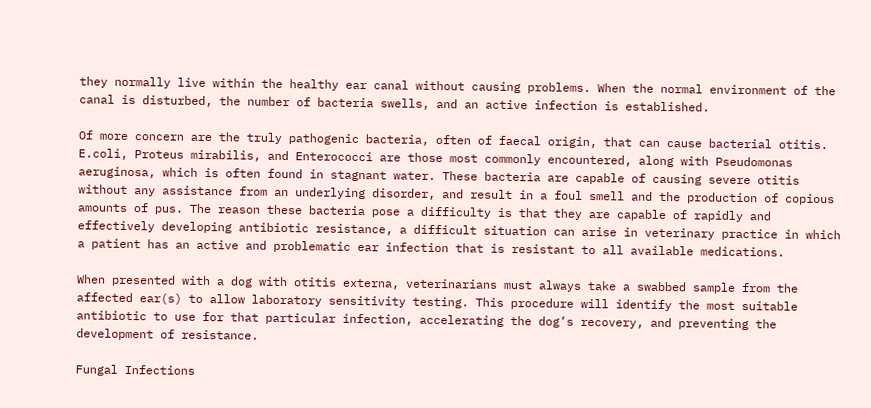they normally live within the healthy ear canal without causing problems. When the normal environment of the canal is disturbed, the number of bacteria swells, and an active infection is established.

Of more concern are the truly pathogenic bacteria, often of faecal origin, that can cause bacterial otitis. E.coli, Proteus mirabilis, and Enterococci are those most commonly encountered, along with Pseudomonas aeruginosa, which is often found in stagnant water. These bacteria are capable of causing severe otitis without any assistance from an underlying disorder, and result in a foul smell and the production of copious amounts of pus. The reason these bacteria pose a difficulty is that they are capable of rapidly and effectively developing antibiotic resistance, a difficult situation can arise in veterinary practice in which a patient has an active and problematic ear infection that is resistant to all available medications.

When presented with a dog with otitis externa, veterinarians must always take a swabbed sample from the affected ear(s) to allow laboratory sensitivity testing. This procedure will identify the most suitable antibiotic to use for that particular infection, accelerating the dog’s recovery, and preventing the development of resistance.

Fungal Infections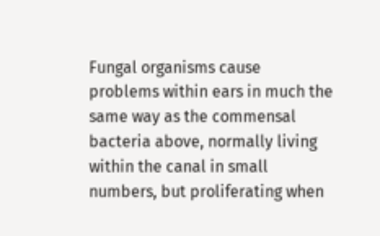Fungal organisms cause problems within ears in much the same way as the commensal bacteria above, normally living within the canal in small numbers, but proliferating when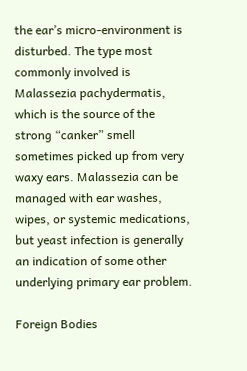the ear’s micro-environment is disturbed. The type most commonly involved is Malassezia pachydermatis, which is the source of the strong “canker” smell sometimes picked up from very waxy ears. Malassezia can be managed with ear washes, wipes, or systemic medications, but yeast infection is generally an indication of some other underlying primary ear problem.

Foreign Bodies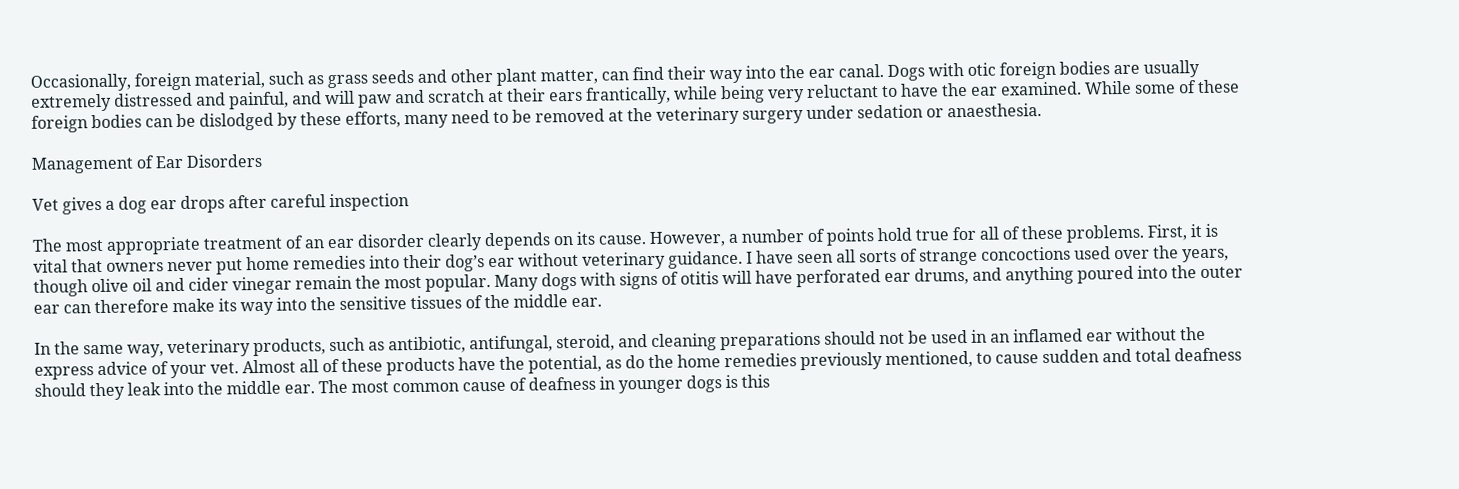Occasionally, foreign material, such as grass seeds and other plant matter, can find their way into the ear canal. Dogs with otic foreign bodies are usually extremely distressed and painful, and will paw and scratch at their ears frantically, while being very reluctant to have the ear examined. While some of these foreign bodies can be dislodged by these efforts, many need to be removed at the veterinary surgery under sedation or anaesthesia.

Management of Ear Disorders

Vet gives a dog ear drops after careful inspection

The most appropriate treatment of an ear disorder clearly depends on its cause. However, a number of points hold true for all of these problems. First, it is vital that owners never put home remedies into their dog’s ear without veterinary guidance. I have seen all sorts of strange concoctions used over the years, though olive oil and cider vinegar remain the most popular. Many dogs with signs of otitis will have perforated ear drums, and anything poured into the outer ear can therefore make its way into the sensitive tissues of the middle ear.

In the same way, veterinary products, such as antibiotic, antifungal, steroid, and cleaning preparations should not be used in an inflamed ear without the express advice of your vet. Almost all of these products have the potential, as do the home remedies previously mentioned, to cause sudden and total deafness should they leak into the middle ear. The most common cause of deafness in younger dogs is this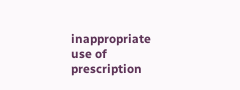inappropriate use of prescription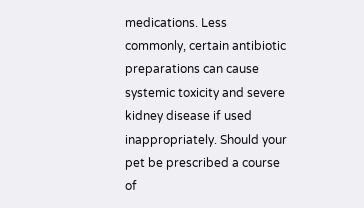medications. Less commonly, certain antibiotic preparations can cause systemic toxicity and severe kidney disease if used inappropriately. Should your pet be prescribed a course of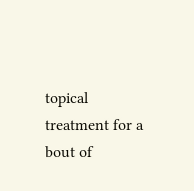topical treatment for a bout of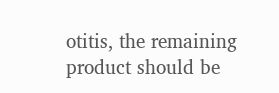otitis, the remaining product should be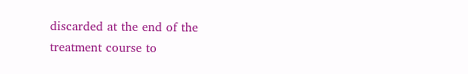discarded at the end of the treatment course to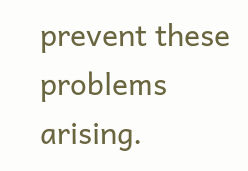prevent these problems arising.